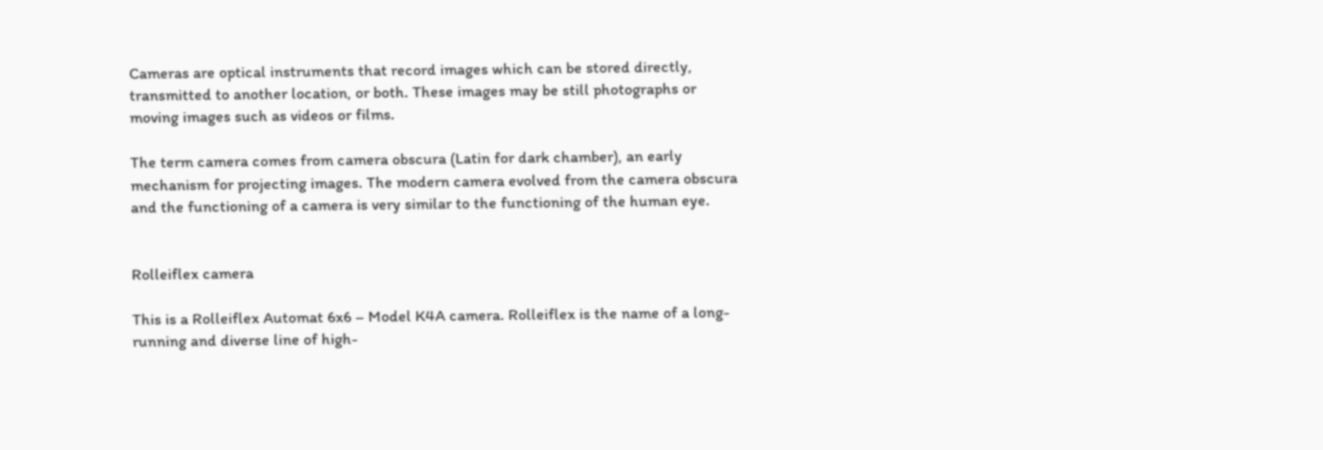Cameras are optical instruments that record images which can be stored directly, transmitted to another location, or both. These images may be still photographs or moving images such as videos or films.

The term camera comes from camera obscura (Latin for dark chamber), an early mechanism for projecting images. The modern camera evolved from the camera obscura and the functioning of a camera is very similar to the functioning of the human eye.


Rolleiflex camera

This is a Rolleiflex Automat 6x6 – Model K4A camera. Rolleiflex is the name of a long-running and diverse line of high-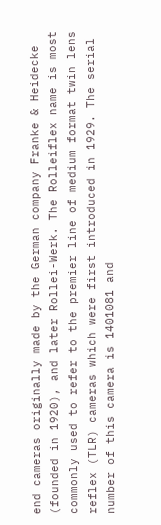end cameras originally made by the German company Franke & Heidecke (founded in 1920), and later Rollei-Werk. The Rolleiflex name is most commonly used to refer to the premier line of medium format twin lens reflex (TLR) cameras which were first introduced in 1929. The serial number of this camera is 1401081 and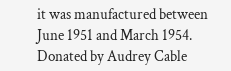it was manufactured between June 1951 and March 1954. Donated by Audrey Cable